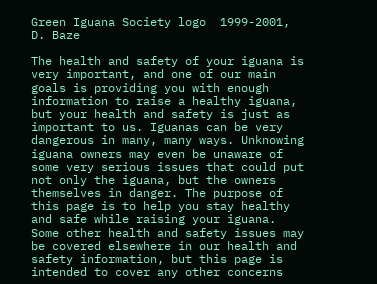Green Iguana Society logo  1999-2001, D. Baze

The health and safety of your iguana is very important, and one of our main goals is providing you with enough information to raise a healthy iguana, but your health and safety is just as important to us. Iguanas can be very dangerous in many, many ways. Unknowing iguana owners may even be unaware of some very serious issues that could put not only the iguana, but the owners themselves in danger. The purpose of this page is to help you stay healthy and safe while raising your iguana. Some other health and safety issues may be covered elsewhere in our health and safety information, but this page is intended to cover any other concerns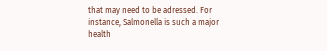that may need to be adressed. For instance, Salmonella is such a major health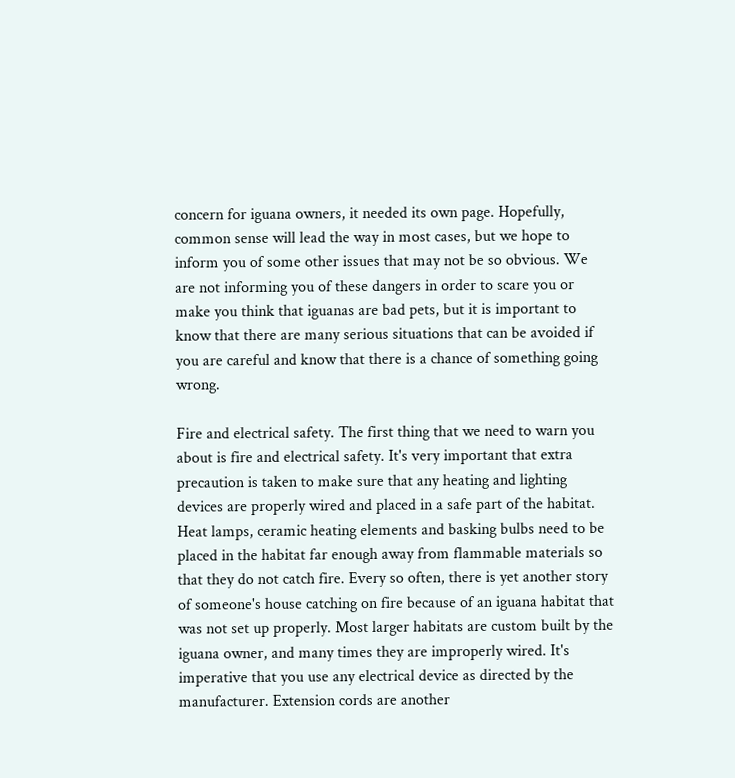concern for iguana owners, it needed its own page. Hopefully, common sense will lead the way in most cases, but we hope to inform you of some other issues that may not be so obvious. We are not informing you of these dangers in order to scare you or make you think that iguanas are bad pets, but it is important to know that there are many serious situations that can be avoided if you are careful and know that there is a chance of something going wrong.

Fire and electrical safety. The first thing that we need to warn you about is fire and electrical safety. It's very important that extra precaution is taken to make sure that any heating and lighting devices are properly wired and placed in a safe part of the habitat. Heat lamps, ceramic heating elements and basking bulbs need to be placed in the habitat far enough away from flammable materials so that they do not catch fire. Every so often, there is yet another story of someone's house catching on fire because of an iguana habitat that was not set up properly. Most larger habitats are custom built by the iguana owner, and many times they are improperly wired. It's imperative that you use any electrical device as directed by the manufacturer. Extension cords are another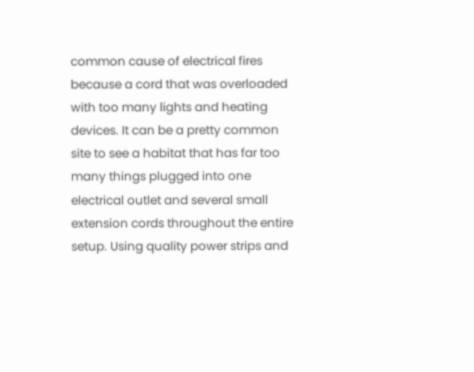common cause of electrical fires because a cord that was overloaded with too many lights and heating devices. It can be a pretty common site to see a habitat that has far too many things plugged into one electrical outlet and several small extension cords throughout the entire setup. Using quality power strips and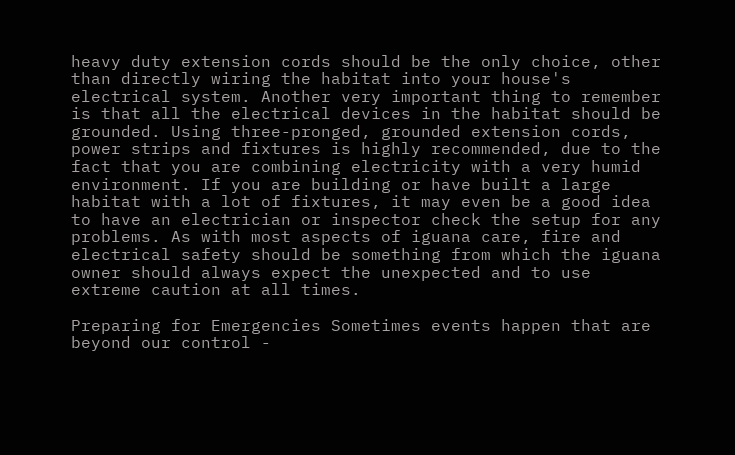heavy duty extension cords should be the only choice, other than directly wiring the habitat into your house's electrical system. Another very important thing to remember is that all the electrical devices in the habitat should be grounded. Using three-pronged, grounded extension cords, power strips and fixtures is highly recommended, due to the fact that you are combining electricity with a very humid environment. If you are building or have built a large habitat with a lot of fixtures, it may even be a good idea to have an electrician or inspector check the setup for any problems. As with most aspects of iguana care, fire and electrical safety should be something from which the iguana owner should always expect the unexpected and to use extreme caution at all times.

Preparing for Emergencies Sometimes events happen that are beyond our control -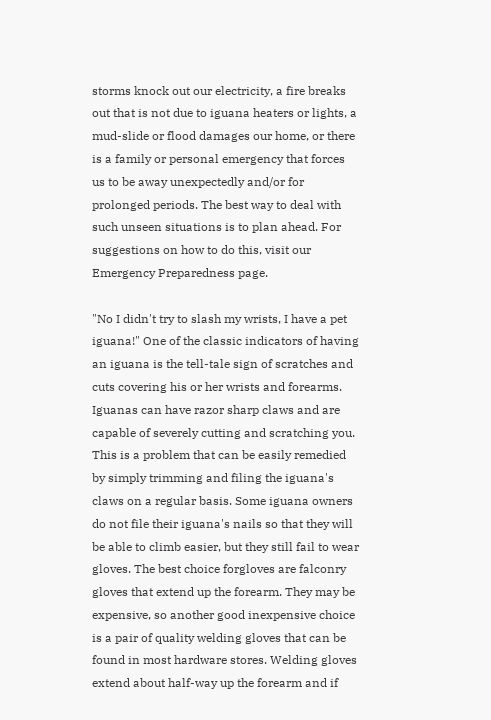storms knock out our electricity, a fire breaks out that is not due to iguana heaters or lights, a mud-slide or flood damages our home, or there is a family or personal emergency that forces us to be away unexpectedly and/or for prolonged periods. The best way to deal with such unseen situations is to plan ahead. For suggestions on how to do this, visit our Emergency Preparedness page.

"No I didn't try to slash my wrists, I have a pet iguana!" One of the classic indicators of having an iguana is the tell-tale sign of scratches and cuts covering his or her wrists and forearms. Iguanas can have razor sharp claws and are capable of severely cutting and scratching you. This is a problem that can be easily remedied by simply trimming and filing the iguana's claws on a regular basis. Some iguana owners do not file their iguana's nails so that they will be able to climb easier, but they still fail to wear gloves. The best choice forgloves are falconry gloves that extend up the forearm. They may be expensive, so another good inexpensive choice is a pair of quality welding gloves that can be found in most hardware stores. Welding gloves extend about half-way up the forearm and if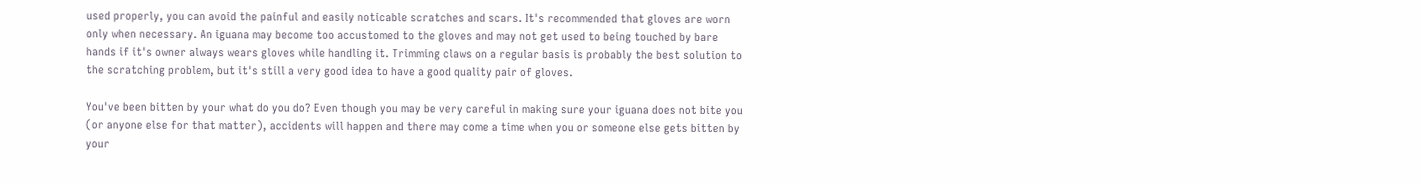used properly, you can avoid the painful and easily noticable scratches and scars. It's recommended that gloves are worn only when necessary. An iguana may become too accustomed to the gloves and may not get used to being touched by bare hands if it's owner always wears gloves while handling it. Trimming claws on a regular basis is probably the best solution to the scratching problem, but it's still a very good idea to have a good quality pair of gloves.

You've been bitten by your what do you do? Even though you may be very careful in making sure your iguana does not bite you (or anyone else for that matter), accidents will happen and there may come a time when you or someone else gets bitten by your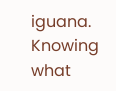iguana. Knowing what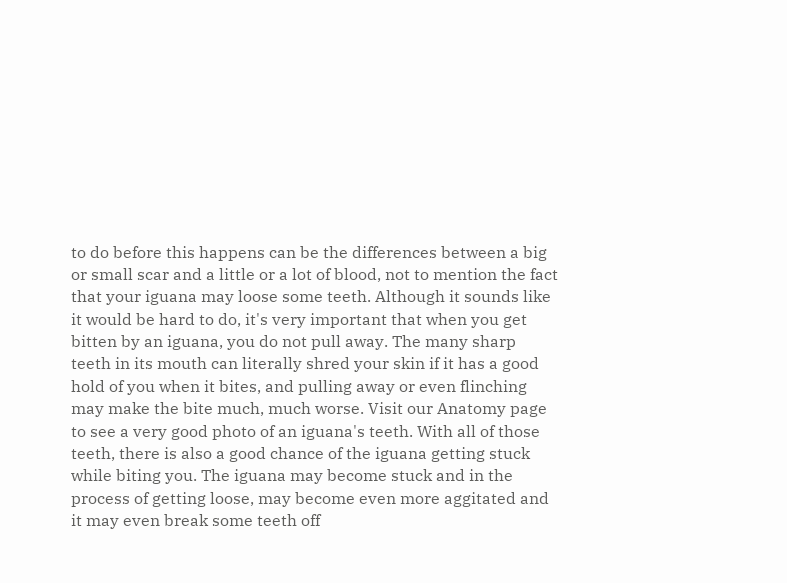to do before this happens can be the differences between a big or small scar and a little or a lot of blood, not to mention the fact that your iguana may loose some teeth. Although it sounds like it would be hard to do, it's very important that when you get bitten by an iguana, you do not pull away. The many sharp teeth in its mouth can literally shred your skin if it has a good hold of you when it bites, and pulling away or even flinching may make the bite much, much worse. Visit our Anatomy page to see a very good photo of an iguana's teeth. With all of those teeth, there is also a good chance of the iguana getting stuck while biting you. The iguana may become stuck and in the process of getting loose, may become even more aggitated and it may even break some teeth off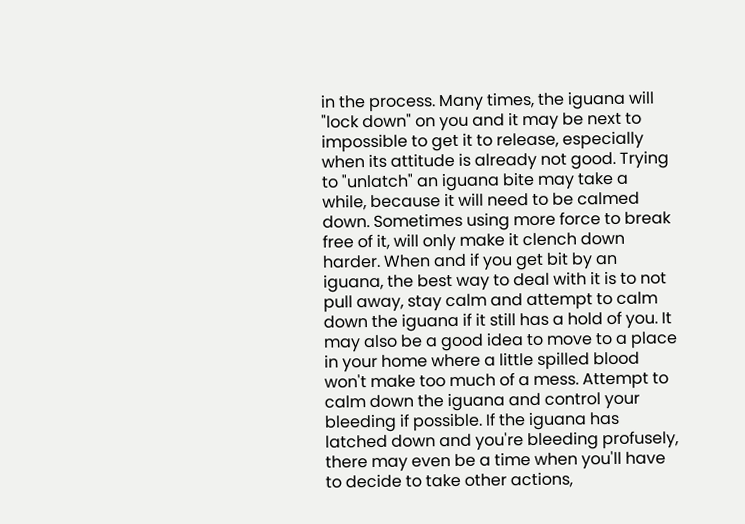in the process. Many times, the iguana will "lock down" on you and it may be next to impossible to get it to release, especially when its attitude is already not good. Trying to "unlatch" an iguana bite may take a while, because it will need to be calmed down. Sometimes using more force to break free of it, will only make it clench down harder. When and if you get bit by an iguana, the best way to deal with it is to not pull away, stay calm and attempt to calm down the iguana if it still has a hold of you. It may also be a good idea to move to a place in your home where a little spilled blood won't make too much of a mess. Attempt to calm down the iguana and control your bleeding if possible. If the iguana has latched down and you're bleeding profusely, there may even be a time when you'll have to decide to take other actions,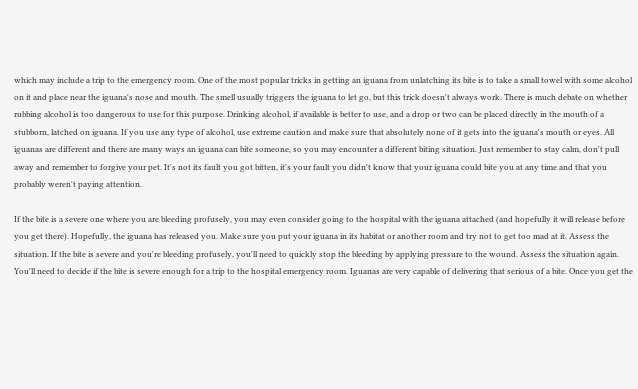which may include a trip to the emergency room. One of the most popular tricks in getting an iguana from unlatching its bite is to take a small towel with some alcohol on it and place near the iguana's nose and mouth. The smell usually triggers the iguana to let go, but this trick doesn't always work. There is much debate on whether rubbing alcohol is too dangerous to use for this purpose. Drinking alcohol, if available is better to use, and a drop or two can be placed directly in the mouth of a stubborn, latched on iguana. If you use any type of alcohol, use extreme caution and make sure that absolutely none of it gets into the iguana's mouth or eyes. All iguanas are different and there are many ways an iguana can bite someone, so you may encounter a different biting situation. Just remember to stay calm, don't pull away and remember to forgive your pet. It's not its fault you got bitten, it's your fault you didn't know that your iguana could bite you at any time and that you probably weren't paying attention.

If the bite is a severe one where you are bleeding profusely, you may even consider going to the hospital with the iguana attached (and hopefully it will release before you get there). Hopefully, the iguana has released you. Make sure you put your iguana in its habitat or another room and try not to get too mad at it. Assess the situation. If the bite is severe and you're bleeding profusely, you'll need to quickly stop the bleeding by applying pressure to the wound. Assess the situation again. You'll need to decide if the bite is severe enough for a trip to the hospital emergency room. Iguanas are very capable of delivering that serious of a bite. Once you get the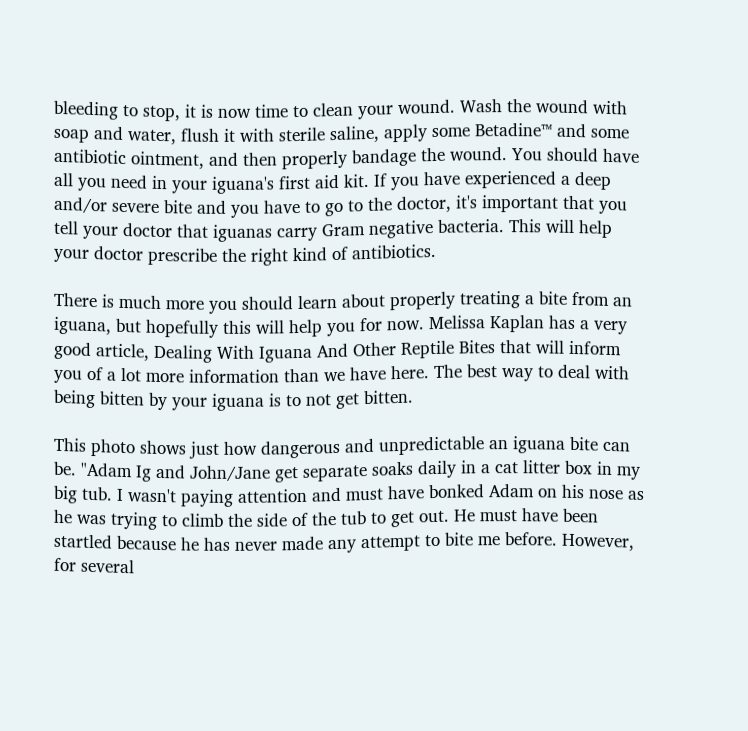bleeding to stop, it is now time to clean your wound. Wash the wound with soap and water, flush it with sterile saline, apply some Betadine™ and some antibiotic ointment, and then properly bandage the wound. You should have all you need in your iguana's first aid kit. If you have experienced a deep and/or severe bite and you have to go to the doctor, it's important that you tell your doctor that iguanas carry Gram negative bacteria. This will help your doctor prescribe the right kind of antibiotics.

There is much more you should learn about properly treating a bite from an iguana, but hopefully this will help you for now. Melissa Kaplan has a very good article, Dealing With Iguana And Other Reptile Bites that will inform you of a lot more information than we have here. The best way to deal with being bitten by your iguana is to not get bitten.

This photo shows just how dangerous and unpredictable an iguana bite can be. "Adam Ig and John/Jane get separate soaks daily in a cat litter box in my big tub. I wasn't paying attention and must have bonked Adam on his nose as he was trying to climb the side of the tub to get out. He must have been startled because he has never made any attempt to bite me before. However, for several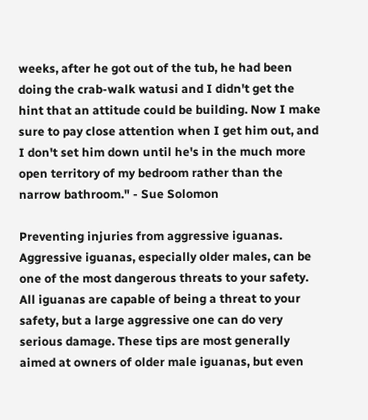weeks, after he got out of the tub, he had been doing the crab-walk watusi and I didn't get the hint that an attitude could be building. Now I make sure to pay close attention when I get him out, and I don't set him down until he's in the much more open territory of my bedroom rather than the narrow bathroom." - Sue Solomon

Preventing injuries from aggressive iguanas. Aggressive iguanas, especially older males, can be one of the most dangerous threats to your safety. All iguanas are capable of being a threat to your safety, but a large aggressive one can do very serious damage. These tips are most generally aimed at owners of older male iguanas, but even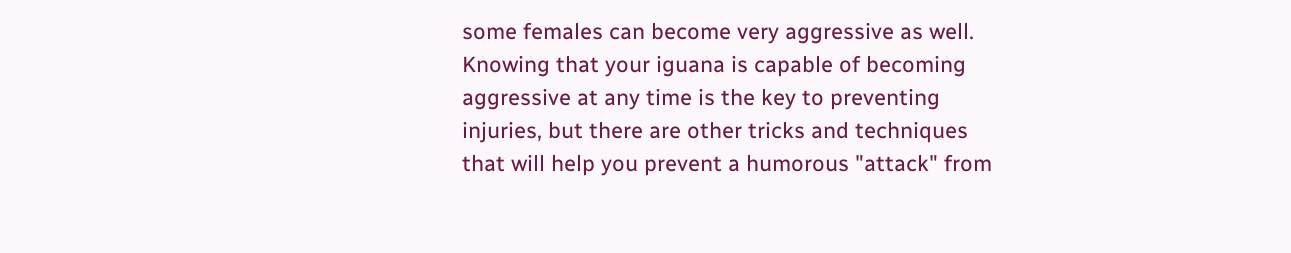some females can become very aggressive as well. Knowing that your iguana is capable of becoming aggressive at any time is the key to preventing injuries, but there are other tricks and techniques that will help you prevent a humorous "attack" from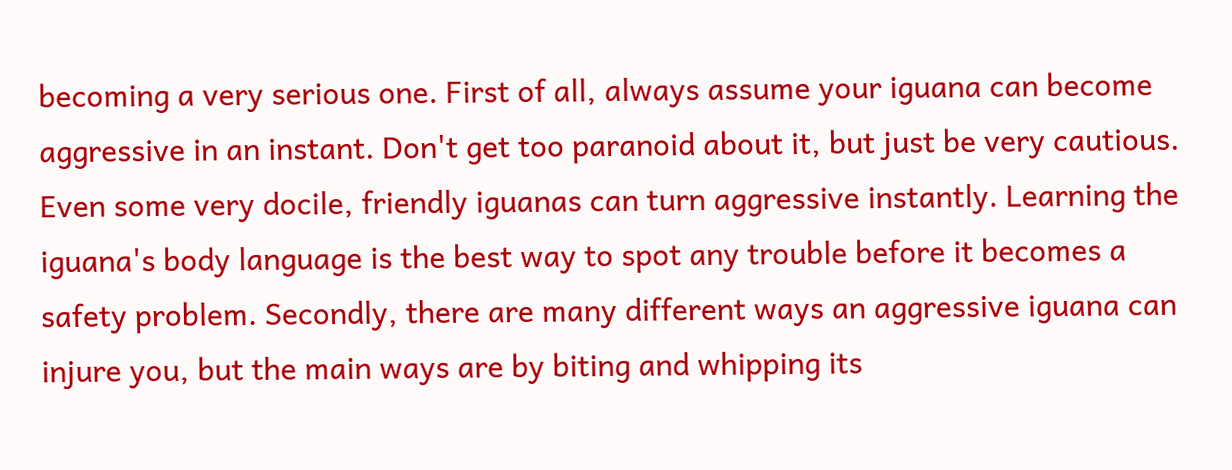becoming a very serious one. First of all, always assume your iguana can become aggressive in an instant. Don't get too paranoid about it, but just be very cautious. Even some very docile, friendly iguanas can turn aggressive instantly. Learning the iguana's body language is the best way to spot any trouble before it becomes a safety problem. Secondly, there are many different ways an aggressive iguana can injure you, but the main ways are by biting and whipping its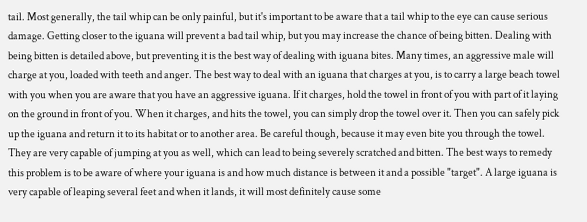tail. Most generally, the tail whip can be only painful, but it's important to be aware that a tail whip to the eye can cause serious damage. Getting closer to the iguana will prevent a bad tail whip, but you may increase the chance of being bitten. Dealing with being bitten is detailed above, but preventing it is the best way of dealing with iguana bites. Many times, an aggressive male will charge at you, loaded with teeth and anger. The best way to deal with an iguana that charges at you, is to carry a large beach towel with you when you are aware that you have an aggressive iguana. If it charges, hold the towel in front of you with part of it laying on the ground in front of you. When it charges, and hits the towel, you can simply drop the towel over it. Then you can safely pick up the iguana and return it to its habitat or to another area. Be careful though, because it may even bite you through the towel. They are very capable of jumping at you as well, which can lead to being severely scratched and bitten. The best ways to remedy this problem is to be aware of where your iguana is and how much distance is between it and a possible "target". A large iguana is very capable of leaping several feet and when it lands, it will most definitely cause some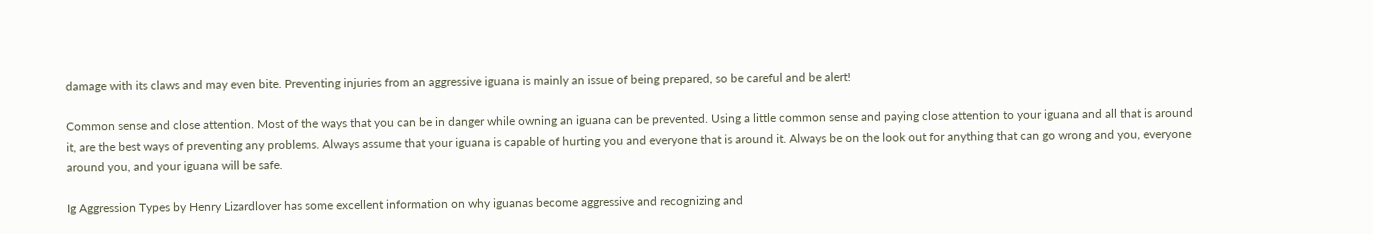damage with its claws and may even bite. Preventing injuries from an aggressive iguana is mainly an issue of being prepared, so be careful and be alert!

Common sense and close attention. Most of the ways that you can be in danger while owning an iguana can be prevented. Using a little common sense and paying close attention to your iguana and all that is around it, are the best ways of preventing any problems. Always assume that your iguana is capable of hurting you and everyone that is around it. Always be on the look out for anything that can go wrong and you, everyone around you, and your iguana will be safe.

Ig Aggression Types by Henry Lizardlover has some excellent information on why iguanas become aggressive and recognizing and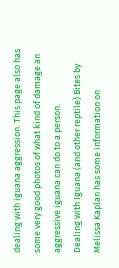dealing with iguana aggression. This page also has some very good photos of what kind of damage an aggressive iguana can do to a person.
Dealing with Iguana (and other reptile) Bites by Melissa Kaplan has some information on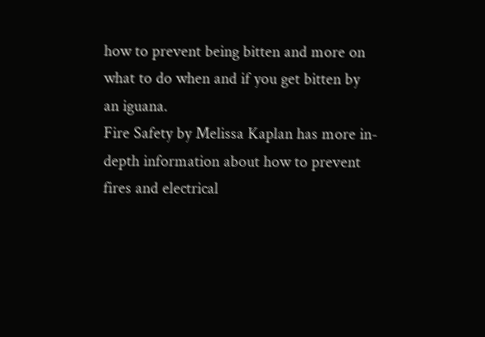how to prevent being bitten and more on what to do when and if you get bitten by an iguana.
Fire Safety by Melissa Kaplan has more in-depth information about how to prevent fires and electrical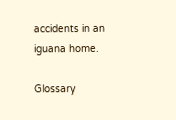accidents in an iguana home.

Glossary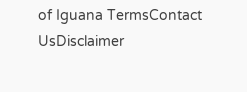of Iguana TermsContact UsDisclaimer